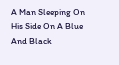A Man Sleeping On His Side On A Blue And Black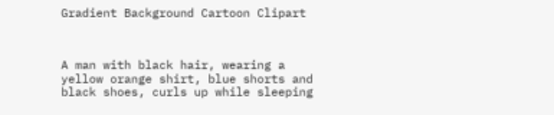Gradient Background Cartoon Clipart



A man with black hair, wearing a yellow orange shirt, blue shorts and black shoes, curls up while sleeping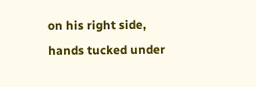on his right side, hands tucked under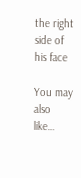the right side of his face

You may also like…